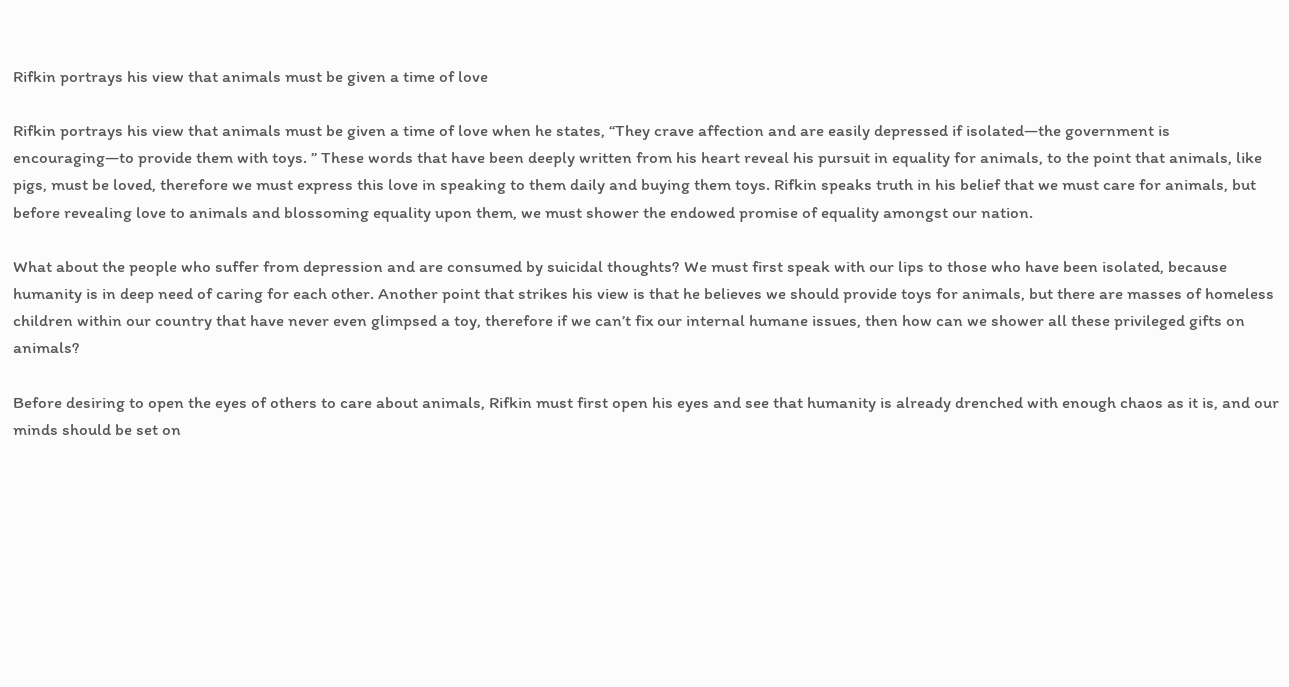Rifkin portrays his view that animals must be given a time of love

Rifkin portrays his view that animals must be given a time of love when he states, “They crave affection and are easily depressed if isolated—the government is encouraging—to provide them with toys. ” These words that have been deeply written from his heart reveal his pursuit in equality for animals, to the point that animals, like pigs, must be loved, therefore we must express this love in speaking to them daily and buying them toys. Rifkin speaks truth in his belief that we must care for animals, but before revealing love to animals and blossoming equality upon them, we must shower the endowed promise of equality amongst our nation.

What about the people who suffer from depression and are consumed by suicidal thoughts? We must first speak with our lips to those who have been isolated, because humanity is in deep need of caring for each other. Another point that strikes his view is that he believes we should provide toys for animals, but there are masses of homeless children within our country that have never even glimpsed a toy, therefore if we can’t fix our internal humane issues, then how can we shower all these privileged gifts on animals?

Before desiring to open the eyes of others to care about animals, Rifkin must first open his eyes and see that humanity is already drenched with enough chaos as it is, and our minds should be set on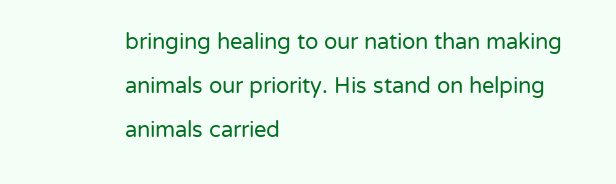bringing healing to our nation than making animals our priority. His stand on helping animals carried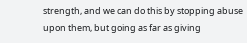strength, and we can do this by stopping abuse upon them, but going as far as giving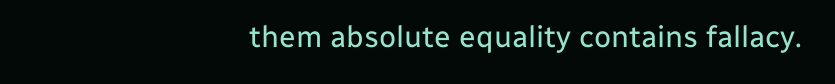them absolute equality contains fallacy.